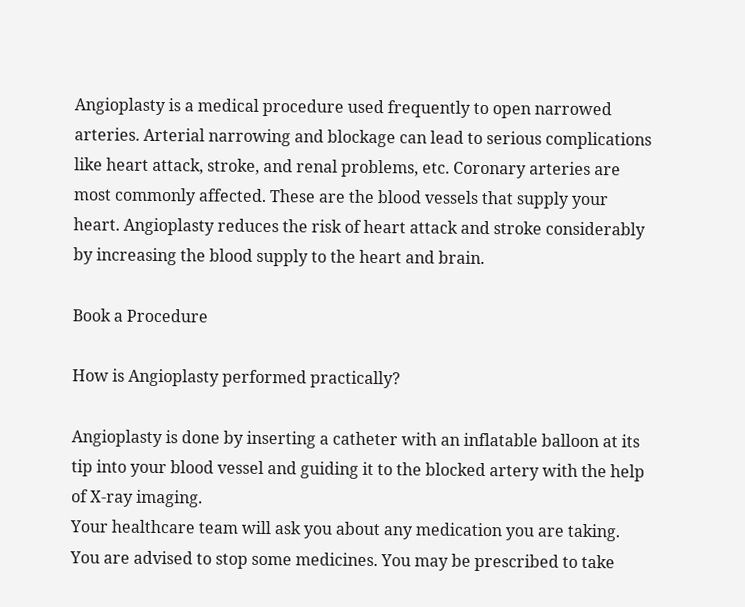Angioplasty is a medical procedure used frequently to open narrowed arteries. Arterial narrowing and blockage can lead to serious complications like heart attack, stroke, and renal problems, etc. Coronary arteries are most commonly affected. These are the blood vessels that supply your heart. Angioplasty reduces the risk of heart attack and stroke considerably by increasing the blood supply to the heart and brain.

Book a Procedure

How is Angioplasty performed practically?

Angioplasty is done by inserting a catheter with an inflatable balloon at its tip into your blood vessel and guiding it to the blocked artery with the help of X-ray imaging.
Your healthcare team will ask you about any medication you are taking. You are advised to stop some medicines. You may be prescribed to take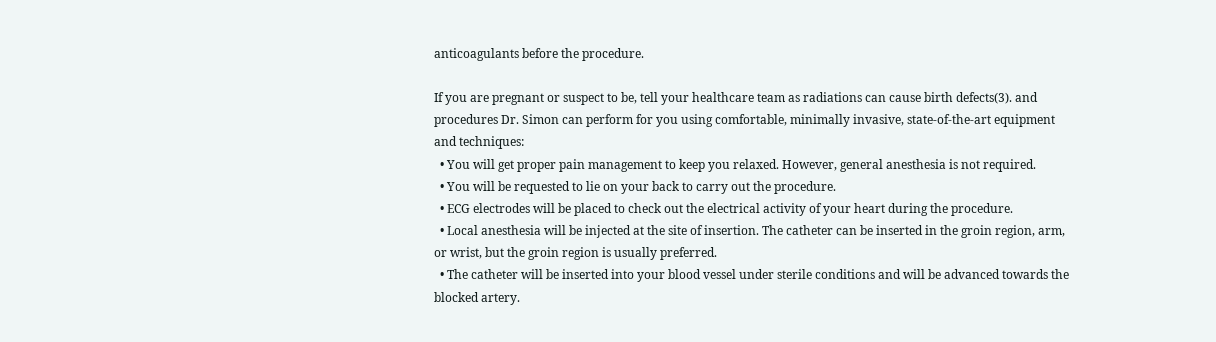anticoagulants before the procedure.

If you are pregnant or suspect to be, tell your healthcare team as radiations can cause birth defects(3). and procedures Dr. Simon can perform for you using comfortable, minimally invasive, state-of-the-art equipment and techniques:
  • You will get proper pain management to keep you relaxed. However, general anesthesia is not required.
  • You will be requested to lie on your back to carry out the procedure.
  • ECG electrodes will be placed to check out the electrical activity of your heart during the procedure.
  • Local anesthesia will be injected at the site of insertion. The catheter can be inserted in the groin region, arm, or wrist, but the groin region is usually preferred.
  • The catheter will be inserted into your blood vessel under sterile conditions and will be advanced towards the blocked artery.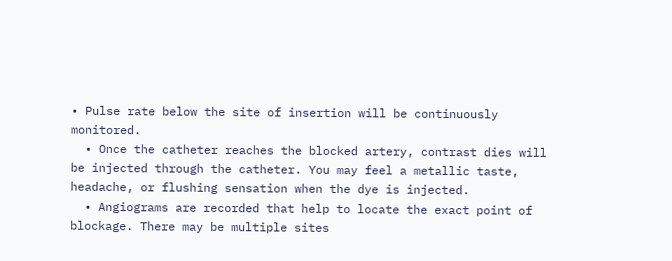• Pulse rate below the site of insertion will be continuously monitored.
  • Once the catheter reaches the blocked artery, contrast dies will be injected through the catheter. You may feel a metallic taste, headache, or flushing sensation when the dye is injected.
  • Angiograms are recorded that help to locate the exact point of blockage. There may be multiple sites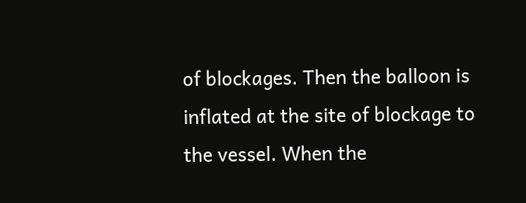of blockages. Then the balloon is inflated at the site of blockage to the vessel. When the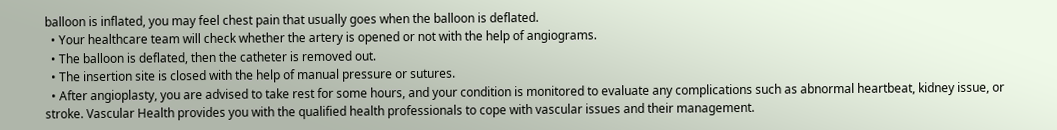balloon is inflated, you may feel chest pain that usually goes when the balloon is deflated.
  • Your healthcare team will check whether the artery is opened or not with the help of angiograms.
  • The balloon is deflated, then the catheter is removed out.
  • The insertion site is closed with the help of manual pressure or sutures.
  • After angioplasty, you are advised to take rest for some hours, and your condition is monitored to evaluate any complications such as abnormal heartbeat, kidney issue, or stroke. Vascular Health provides you with the qualified health professionals to cope with vascular issues and their management.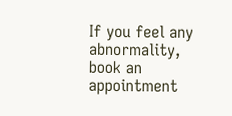If you feel any abnormality, book an appointment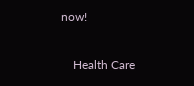now!

    Health Care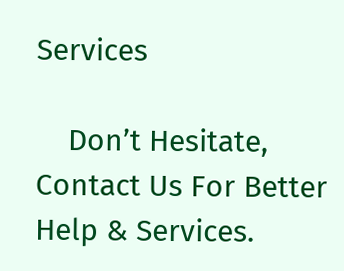Services

    Don’t Hesitate, Contact Us For Better Help & Services.